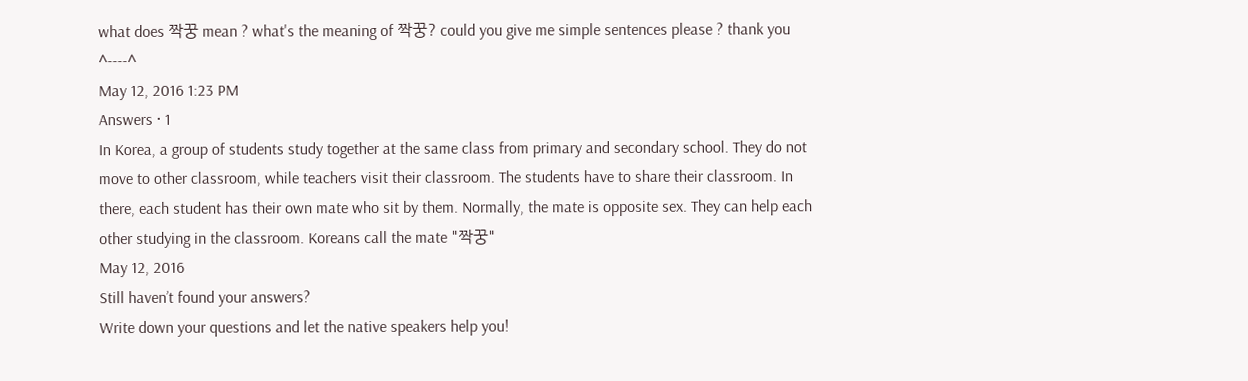what does 짝꿍 mean ? what's the meaning of 짝꿍? could you give me simple sentences please ? thank you ^----^
May 12, 2016 1:23 PM
Answers · 1
In Korea, a group of students study together at the same class from primary and secondary school. They do not move to other classroom, while teachers visit their classroom. The students have to share their classroom. In there, each student has their own mate who sit by them. Normally, the mate is opposite sex. They can help each other studying in the classroom. Koreans call the mate "짝꿍"
May 12, 2016
Still haven’t found your answers?
Write down your questions and let the native speakers help you!